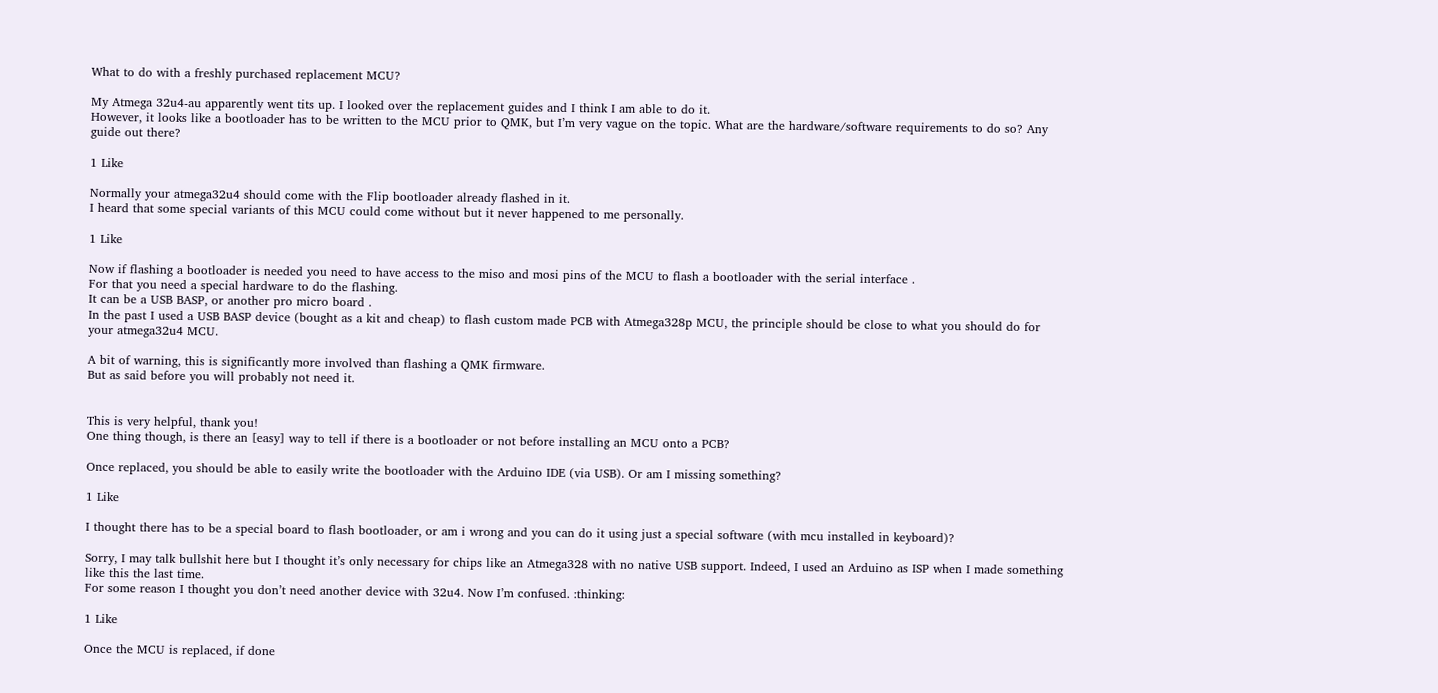What to do with a freshly purchased replacement MCU?

My Atmega 32u4-au apparently went tits up. I looked over the replacement guides and I think I am able to do it.
However, it looks like a bootloader has to be written to the MCU prior to QMK, but I’m very vague on the topic. What are the hardware/software requirements to do so? Any guide out there?

1 Like

Normally your atmega32u4 should come with the Flip bootloader already flashed in it.
I heard that some special variants of this MCU could come without but it never happened to me personally.

1 Like

Now if flashing a bootloader is needed you need to have access to the miso and mosi pins of the MCU to flash a bootloader with the serial interface .
For that you need a special hardware to do the flashing.
It can be a USB BASP, or another pro micro board .
In the past I used a USB BASP device (bought as a kit and cheap) to flash custom made PCB with Atmega328p MCU, the principle should be close to what you should do for your atmega32u4 MCU.

A bit of warning, this is significantly more involved than flashing a QMK firmware.
But as said before you will probably not need it.


This is very helpful, thank you!
One thing though, is there an [easy] way to tell if there is a bootloader or not before installing an MCU onto a PCB?

Once replaced, you should be able to easily write the bootloader with the Arduino IDE (via USB). Or am I missing something?

1 Like

I thought there has to be a special board to flash bootloader, or am i wrong and you can do it using just a special software (with mcu installed in keyboard)?

Sorry, I may talk bullshit here but I thought it’s only necessary for chips like an Atmega328 with no native USB support. Indeed, I used an Arduino as ISP when I made something like this the last time.
For some reason I thought you don’t need another device with 32u4. Now I’m confused. :thinking:

1 Like

Once the MCU is replaced, if done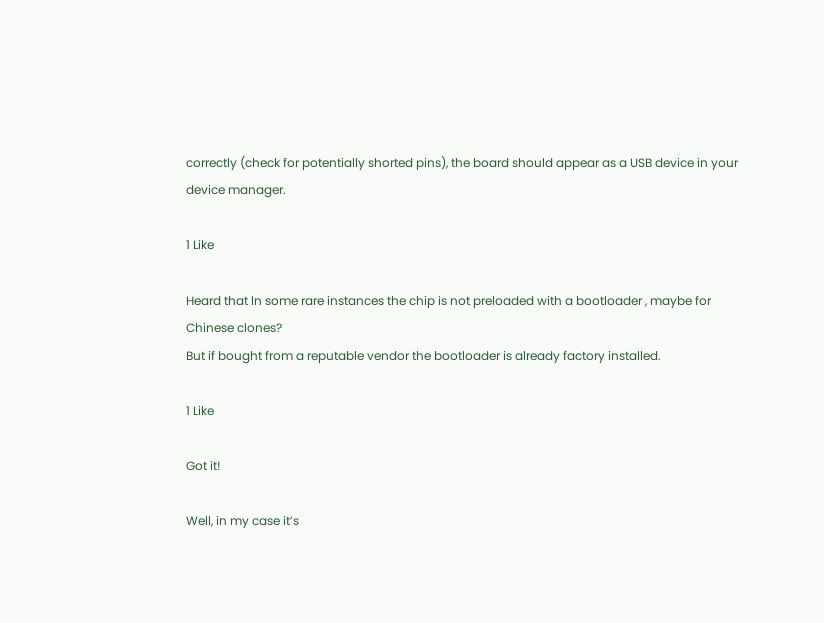correctly (check for potentially shorted pins), the board should appear as a USB device in your device manager.

1 Like

Heard that ln some rare instances the chip is not preloaded with a bootloader , maybe for Chinese clones?
But if bought from a reputable vendor the bootloader is already factory installed.

1 Like

Got it!

Well, in my case it’s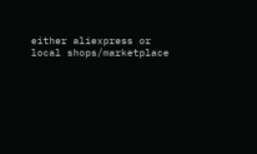either aliexpress or local shops/marketplace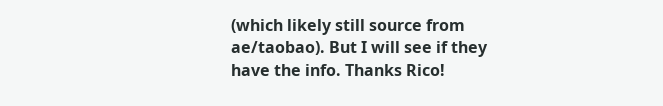(which likely still source from ae/taobao). But I will see if they have the info. Thanks Rico!